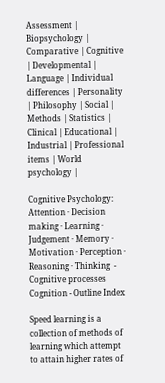Assessment | Biopsychology | Comparative | Cognitive | Developmental | Language | Individual differences | Personality | Philosophy | Social |
Methods | Statistics | Clinical | Educational | Industrial | Professional items | World psychology |

Cognitive Psychology: Attention · Decision making · Learning · Judgement · Memory · Motivation · Perception · Reasoning · Thinking  - Cognitive processes Cognition - Outline Index

Speed learning is a collection of methods of learning which attempt to attain higher rates of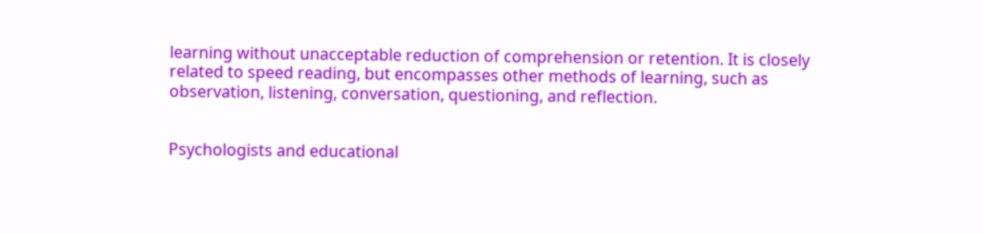learning without unacceptable reduction of comprehension or retention. It is closely related to speed reading, but encompasses other methods of learning, such as observation, listening, conversation, questioning, and reflection.


Psychologists and educational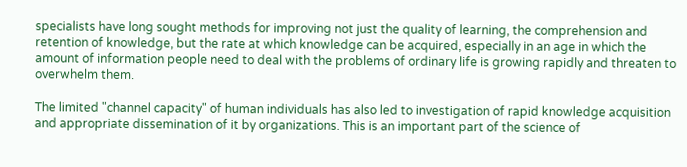specialists have long sought methods for improving not just the quality of learning, the comprehension and retention of knowledge, but the rate at which knowledge can be acquired, especially in an age in which the amount of information people need to deal with the problems of ordinary life is growing rapidly and threaten to overwhelm them.

The limited "channel capacity" of human individuals has also led to investigation of rapid knowledge acquisition and appropriate dissemination of it by organizations. This is an important part of the science of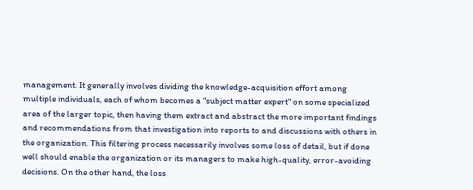management. It generally involves dividing the knowledge-acquisition effort among multiple individuals, each of whom becomes a "subject matter expert" on some specialized area of the larger topic, then having them extract and abstract the more important findings and recommendations from that investigation into reports to and discussions with others in the organization. This filtering process necessarily involves some loss of detail, but if done well should enable the organization or its managers to make high-quality, error-avoiding decisions. On the other hand, the loss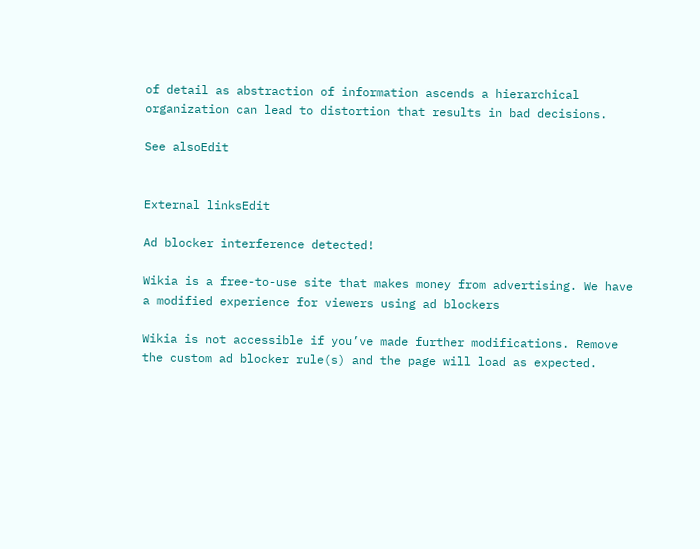of detail as abstraction of information ascends a hierarchical organization can lead to distortion that results in bad decisions.

See alsoEdit


External linksEdit

Ad blocker interference detected!

Wikia is a free-to-use site that makes money from advertising. We have a modified experience for viewers using ad blockers

Wikia is not accessible if you’ve made further modifications. Remove the custom ad blocker rule(s) and the page will load as expected.